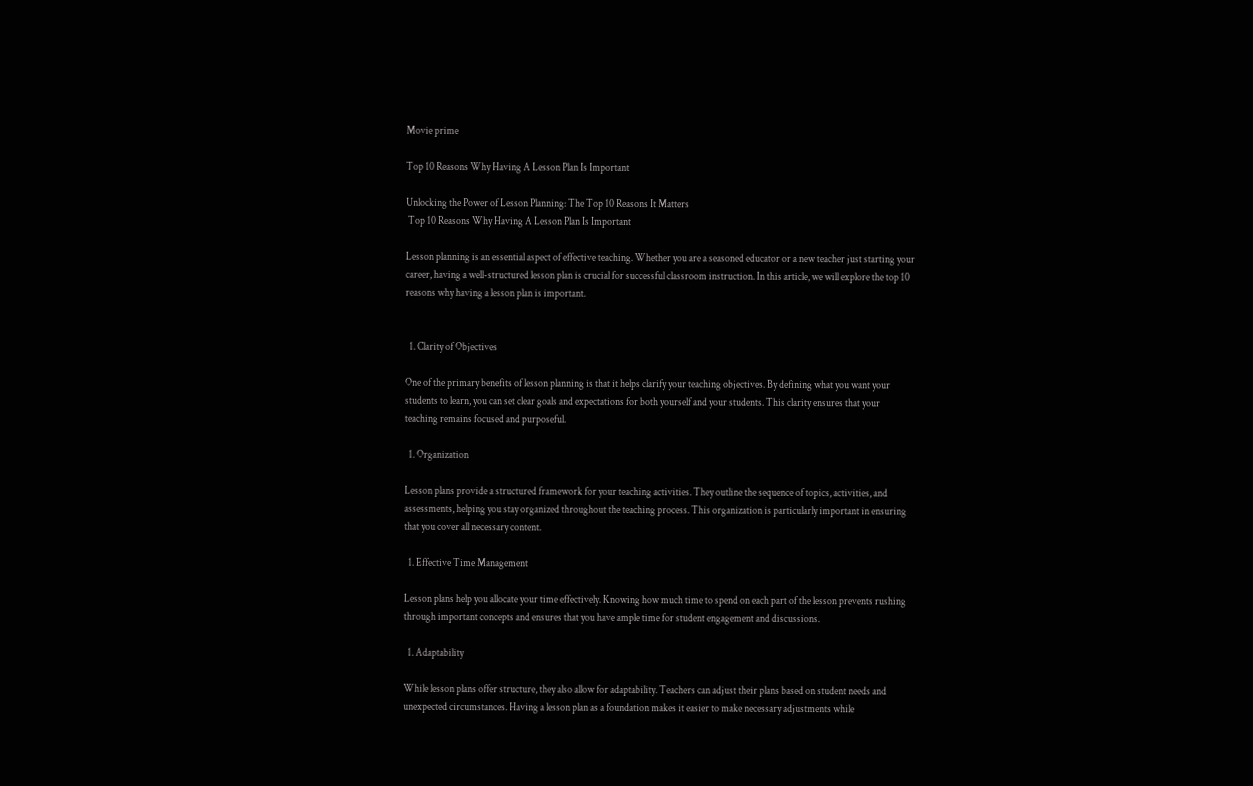Movie prime

Top 10 Reasons Why Having A Lesson Plan Is Important

Unlocking the Power of Lesson Planning: The Top 10 Reasons It Matters
 Top 10 Reasons Why Having A Lesson Plan Is Important

Lesson planning is an essential aspect of effective teaching. Whether you are a seasoned educator or a new teacher just starting your career, having a well-structured lesson plan is crucial for successful classroom instruction. In this article, we will explore the top 10 reasons why having a lesson plan is important.


  1. Clarity of Objectives

One of the primary benefits of lesson planning is that it helps clarify your teaching objectives. By defining what you want your students to learn, you can set clear goals and expectations for both yourself and your students. This clarity ensures that your teaching remains focused and purposeful.

  1. Organization

Lesson plans provide a structured framework for your teaching activities. They outline the sequence of topics, activities, and assessments, helping you stay organized throughout the teaching process. This organization is particularly important in ensuring that you cover all necessary content.

  1. Effective Time Management

Lesson plans help you allocate your time effectively. Knowing how much time to spend on each part of the lesson prevents rushing through important concepts and ensures that you have ample time for student engagement and discussions.

  1. Adaptability

While lesson plans offer structure, they also allow for adaptability. Teachers can adjust their plans based on student needs and unexpected circumstances. Having a lesson plan as a foundation makes it easier to make necessary adjustments while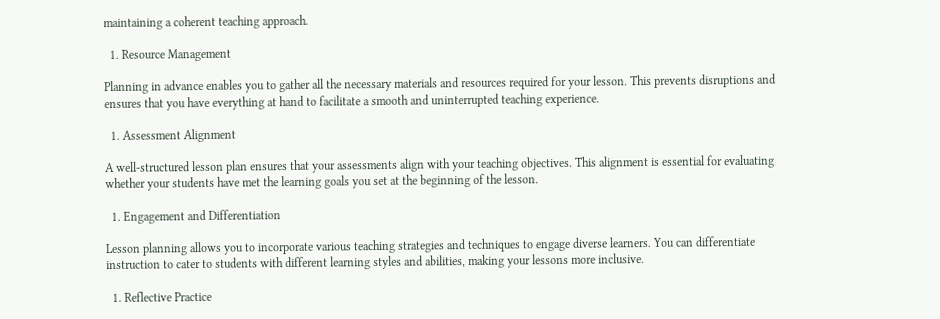maintaining a coherent teaching approach.

  1. Resource Management

Planning in advance enables you to gather all the necessary materials and resources required for your lesson. This prevents disruptions and ensures that you have everything at hand to facilitate a smooth and uninterrupted teaching experience.

  1. Assessment Alignment

A well-structured lesson plan ensures that your assessments align with your teaching objectives. This alignment is essential for evaluating whether your students have met the learning goals you set at the beginning of the lesson.

  1. Engagement and Differentiation

Lesson planning allows you to incorporate various teaching strategies and techniques to engage diverse learners. You can differentiate instruction to cater to students with different learning styles and abilities, making your lessons more inclusive.

  1. Reflective Practice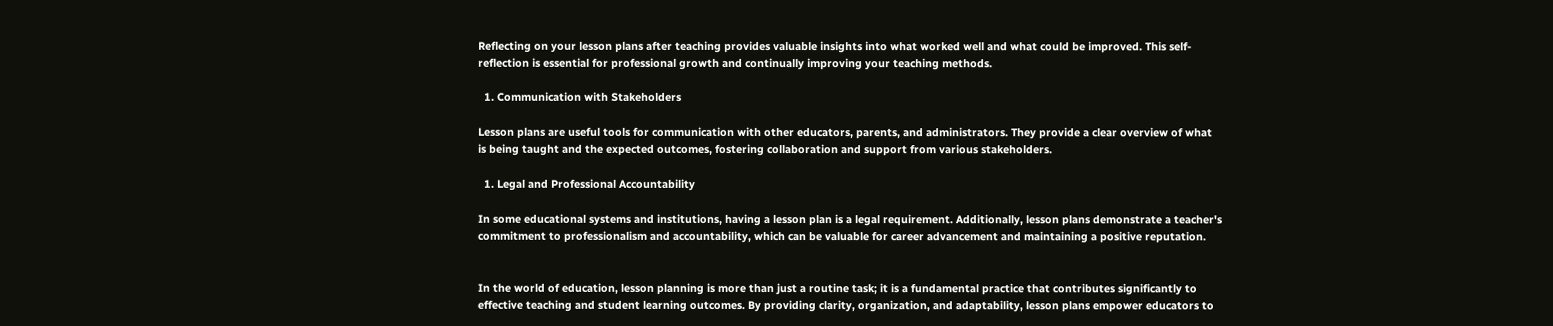Reflecting on your lesson plans after teaching provides valuable insights into what worked well and what could be improved. This self-reflection is essential for professional growth and continually improving your teaching methods.

  1. Communication with Stakeholders

Lesson plans are useful tools for communication with other educators, parents, and administrators. They provide a clear overview of what is being taught and the expected outcomes, fostering collaboration and support from various stakeholders.

  1. Legal and Professional Accountability

In some educational systems and institutions, having a lesson plan is a legal requirement. Additionally, lesson plans demonstrate a teacher's commitment to professionalism and accountability, which can be valuable for career advancement and maintaining a positive reputation.


In the world of education, lesson planning is more than just a routine task; it is a fundamental practice that contributes significantly to effective teaching and student learning outcomes. By providing clarity, organization, and adaptability, lesson plans empower educators to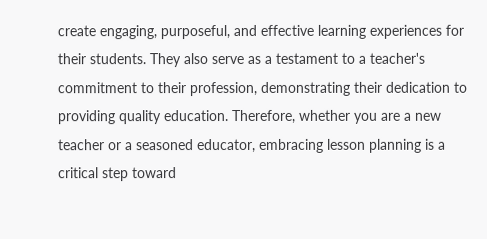create engaging, purposeful, and effective learning experiences for their students. They also serve as a testament to a teacher's commitment to their profession, demonstrating their dedication to providing quality education. Therefore, whether you are a new teacher or a seasoned educator, embracing lesson planning is a critical step toward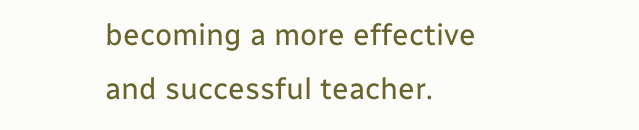becoming a more effective and successful teacher.